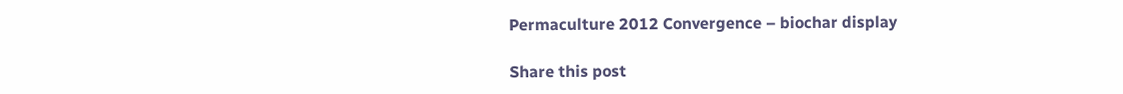Permaculture 2012 Convergence – biochar display

Share this post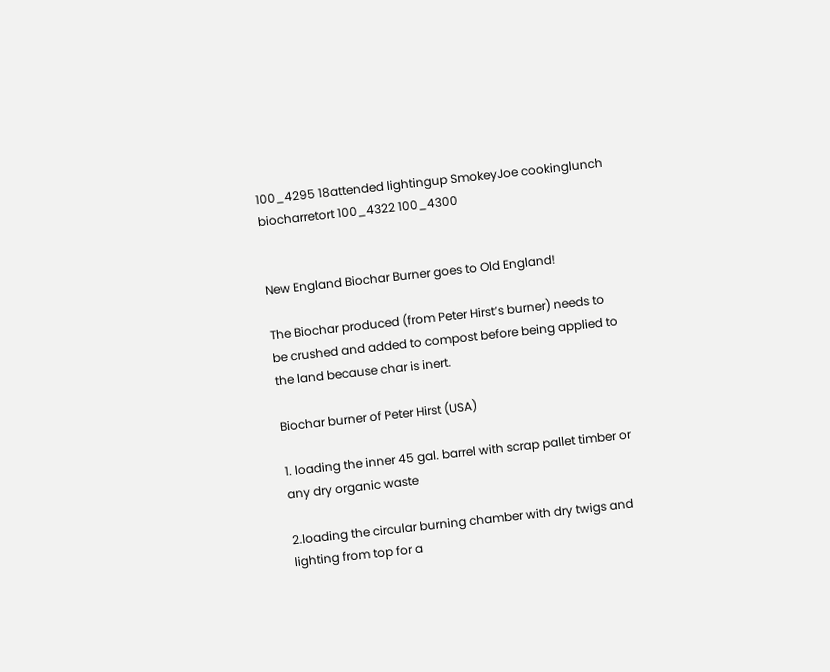100_4295 18attended lightingup SmokeyJoe cookinglunch biocharretort 100_4322 100_4300


New England Biochar Burner goes to Old England!

The Biochar produced (from Peter Hirst’s burner) needs to be crushed and added to compost before being applied to the land because char is inert.

Biochar burner of Peter Hirst (USA)

1. loading the inner 45 gal. barrel with scrap pallet timber or any dry organic waste

2.loading the circular burning chamber with dry twigs and lighting from top for a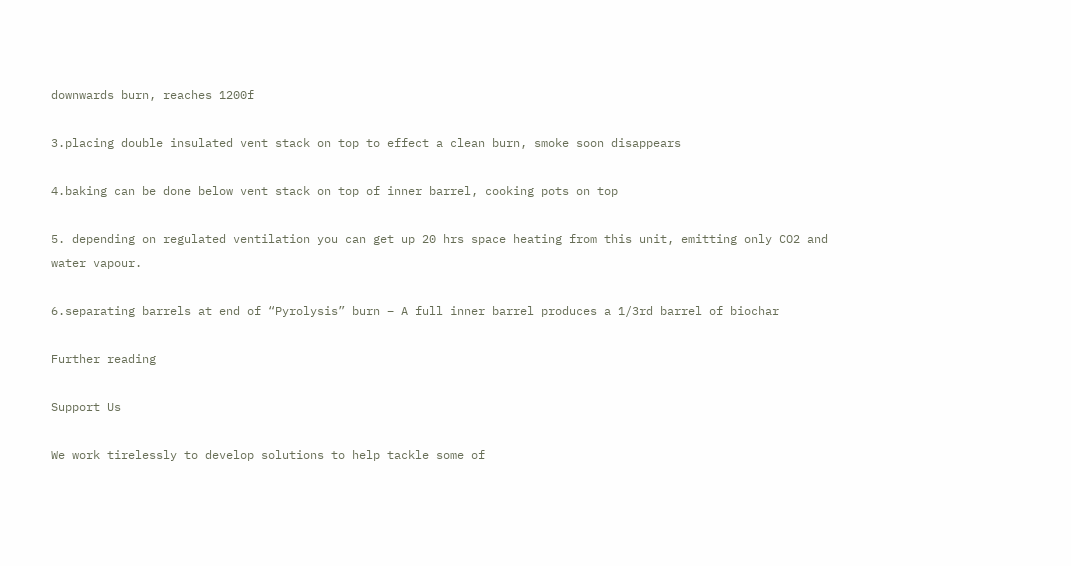downwards burn, reaches 1200f

3.placing double insulated vent stack on top to effect a clean burn, smoke soon disappears

4.baking can be done below vent stack on top of inner barrel, cooking pots on top

5. depending on regulated ventilation you can get up 20 hrs space heating from this unit, emitting only CO2 and     water vapour.

6.separating barrels at end of “Pyrolysis” burn – A full inner barrel produces a 1/3rd barrel of biochar

Further reading

Support Us

We work tirelessly to develop solutions to help tackle some of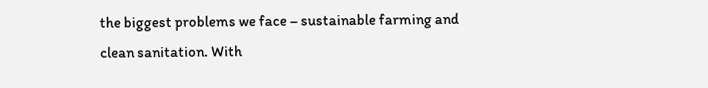the biggest problems we face – sustainable farming and clean sanitation. With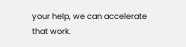your help, we can accelerate that work.